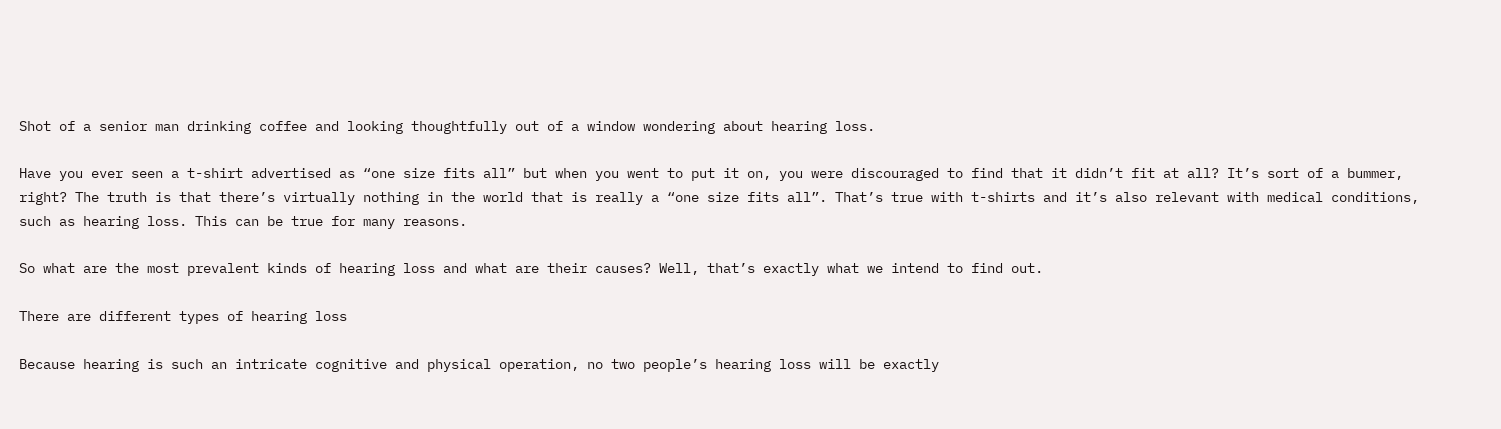Shot of a senior man drinking coffee and looking thoughtfully out of a window wondering about hearing loss.

Have you ever seen a t-shirt advertised as “one size fits all” but when you went to put it on, you were discouraged to find that it didn’t fit at all? It’s sort of a bummer, right? The truth is that there’s virtually nothing in the world that is really a “one size fits all”. That’s true with t-shirts and it’s also relevant with medical conditions, such as hearing loss. This can be true for many reasons.

So what are the most prevalent kinds of hearing loss and what are their causes? Well, that’s exactly what we intend to find out.

There are different types of hearing loss

Because hearing is such an intricate cognitive and physical operation, no two people’s hearing loss will be exactly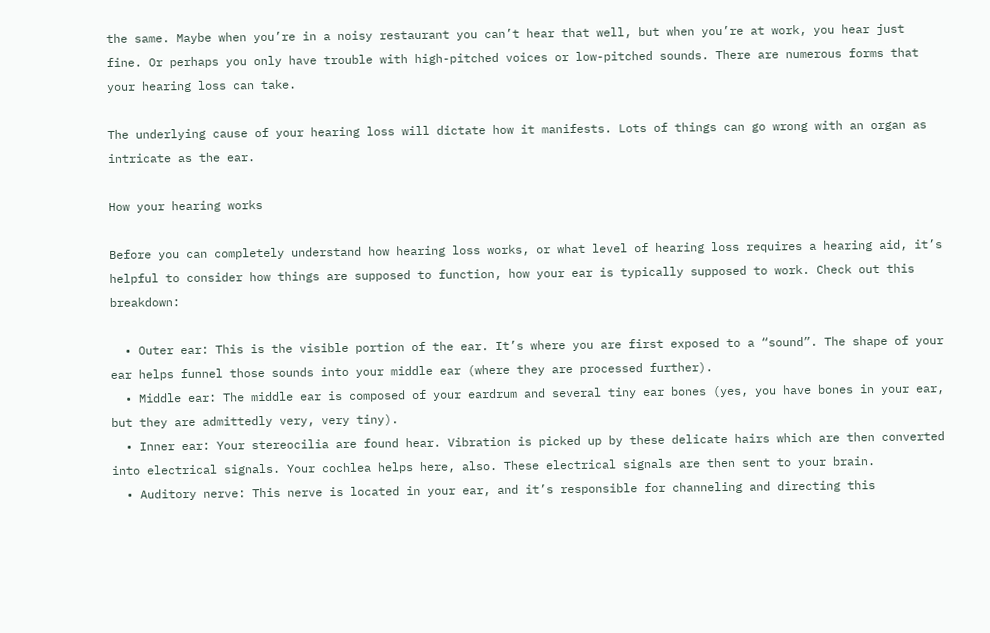the same. Maybe when you’re in a noisy restaurant you can’t hear that well, but when you’re at work, you hear just fine. Or perhaps you only have trouble with high-pitched voices or low-pitched sounds. There are numerous forms that your hearing loss can take.

The underlying cause of your hearing loss will dictate how it manifests. Lots of things can go wrong with an organ as intricate as the ear.

How your hearing works

Before you can completely understand how hearing loss works, or what level of hearing loss requires a hearing aid, it’s helpful to consider how things are supposed to function, how your ear is typically supposed to work. Check out this breakdown:

  • Outer ear: This is the visible portion of the ear. It’s where you are first exposed to a “sound”. The shape of your ear helps funnel those sounds into your middle ear (where they are processed further).
  • Middle ear: The middle ear is composed of your eardrum and several tiny ear bones (yes, you have bones in your ear, but they are admittedly very, very tiny).
  • Inner ear: Your stereocilia are found hear. Vibration is picked up by these delicate hairs which are then converted into electrical signals. Your cochlea helps here, also. These electrical signals are then sent to your brain.
  • Auditory nerve: This nerve is located in your ear, and it’s responsible for channeling and directing this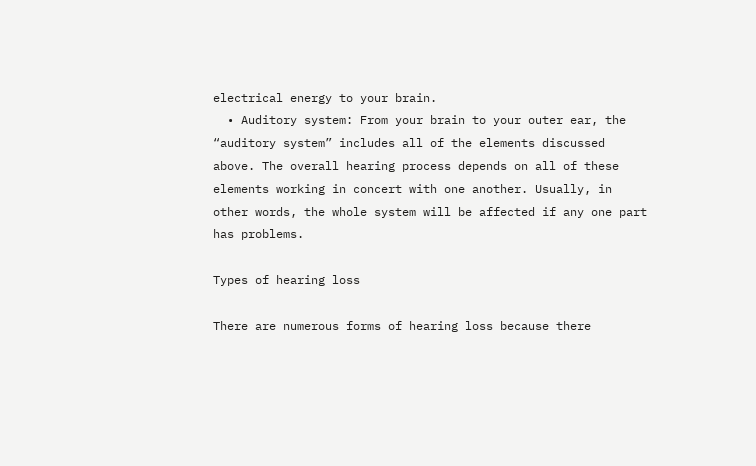electrical energy to your brain.
  • Auditory system: From your brain to your outer ear, the “auditory system” includes all of the elements discussed above. The overall hearing process depends on all of these elements working in concert with one another. Usually, in other words, the whole system will be affected if any one part has problems.

Types of hearing loss

There are numerous forms of hearing loss because there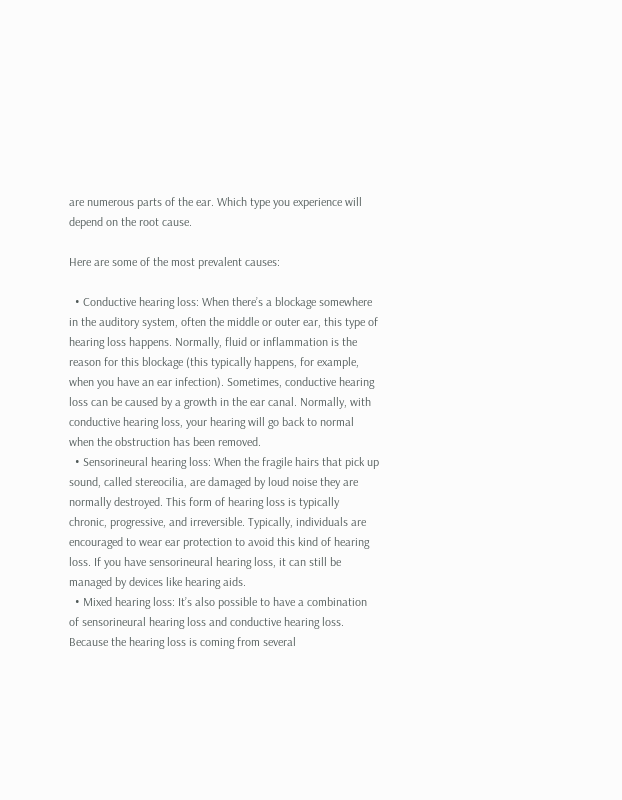are numerous parts of the ear. Which type you experience will depend on the root cause.

Here are some of the most prevalent causes:

  • Conductive hearing loss: When there’s a blockage somewhere in the auditory system, often the middle or outer ear, this type of hearing loss happens. Normally, fluid or inflammation is the reason for this blockage (this typically happens, for example, when you have an ear infection). Sometimes, conductive hearing loss can be caused by a growth in the ear canal. Normally, with conductive hearing loss, your hearing will go back to normal when the obstruction has been removed.
  • Sensorineural hearing loss: When the fragile hairs that pick up sound, called stereocilia, are damaged by loud noise they are normally destroyed. This form of hearing loss is typically chronic, progressive, and irreversible. Typically, individuals are encouraged to wear ear protection to avoid this kind of hearing loss. If you have sensorineural hearing loss, it can still be managed by devices like hearing aids.
  • Mixed hearing loss: It’s also possible to have a combination of sensorineural hearing loss and conductive hearing loss. Because the hearing loss is coming from several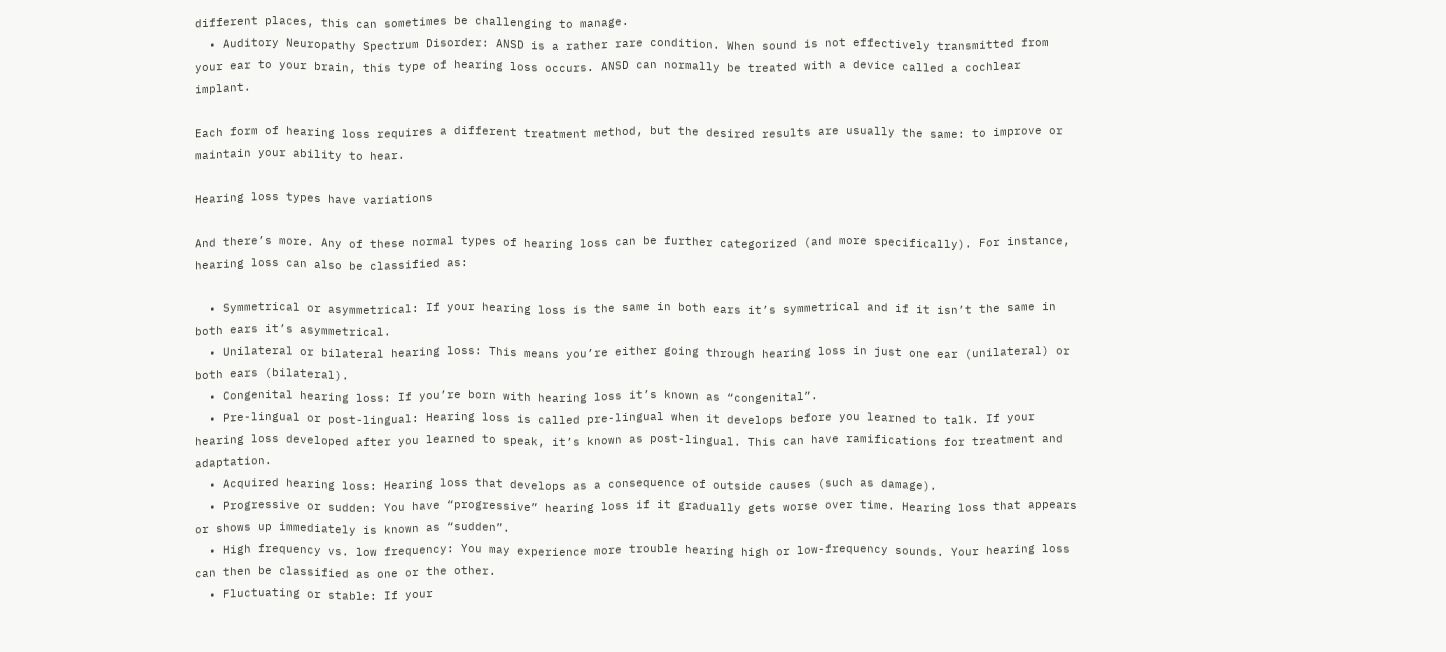different places, this can sometimes be challenging to manage.
  • Auditory Neuropathy Spectrum Disorder: ANSD is a rather rare condition. When sound is not effectively transmitted from your ear to your brain, this type of hearing loss occurs. ANSD can normally be treated with a device called a cochlear implant.

Each form of hearing loss requires a different treatment method, but the desired results are usually the same: to improve or maintain your ability to hear.

Hearing loss types have variations

And there’s more. Any of these normal types of hearing loss can be further categorized (and more specifically). For instance, hearing loss can also be classified as:

  • Symmetrical or asymmetrical: If your hearing loss is the same in both ears it’s symmetrical and if it isn’t the same in both ears it’s asymmetrical.
  • Unilateral or bilateral hearing loss: This means you’re either going through hearing loss in just one ear (unilateral) or both ears (bilateral).
  • Congenital hearing loss: If you’re born with hearing loss it’s known as “congenital”.
  • Pre-lingual or post-lingual: Hearing loss is called pre-lingual when it develops before you learned to talk. If your hearing loss developed after you learned to speak, it’s known as post-lingual. This can have ramifications for treatment and adaptation.
  • Acquired hearing loss: Hearing loss that develops as a consequence of outside causes (such as damage).
  • Progressive or sudden: You have “progressive” hearing loss if it gradually gets worse over time. Hearing loss that appears or shows up immediately is known as “sudden”.
  • High frequency vs. low frequency: You may experience more trouble hearing high or low-frequency sounds. Your hearing loss can then be classified as one or the other.
  • Fluctuating or stable: If your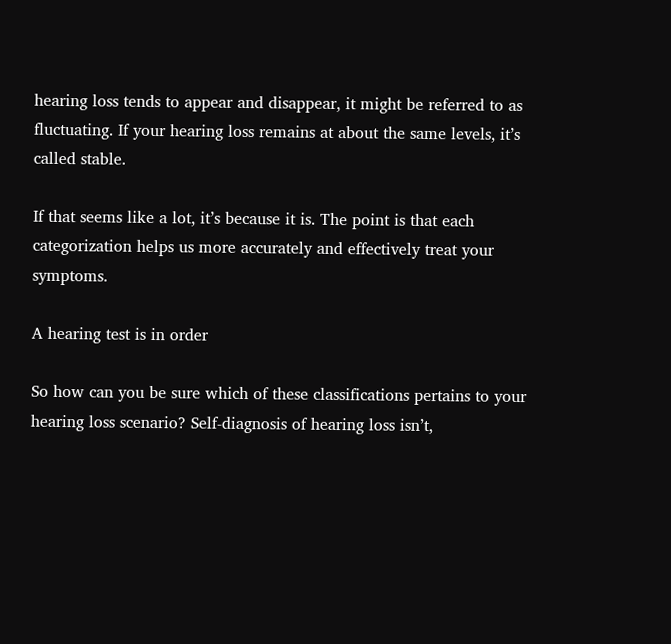hearing loss tends to appear and disappear, it might be referred to as fluctuating. If your hearing loss remains at about the same levels, it’s called stable.

If that seems like a lot, it’s because it is. The point is that each categorization helps us more accurately and effectively treat your symptoms.

A hearing test is in order

So how can you be sure which of these classifications pertains to your hearing loss scenario? Self-diagnosis of hearing loss isn’t,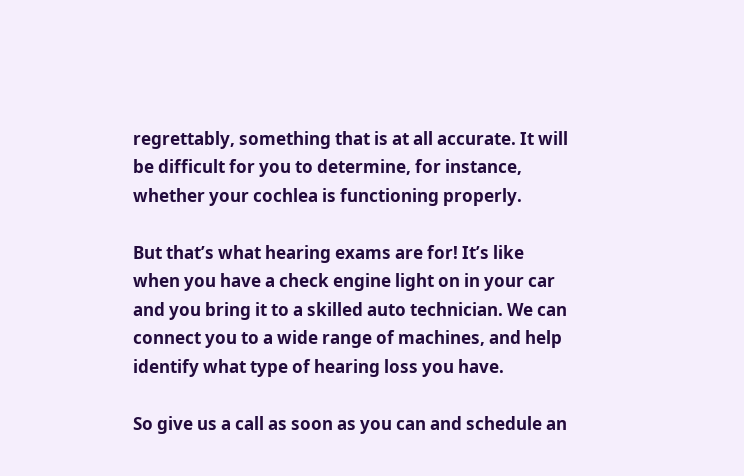regrettably, something that is at all accurate. It will be difficult for you to determine, for instance, whether your cochlea is functioning properly.

But that’s what hearing exams are for! It’s like when you have a check engine light on in your car and you bring it to a skilled auto technician. We can connect you to a wide range of machines, and help identify what type of hearing loss you have.

So give us a call as soon as you can and schedule an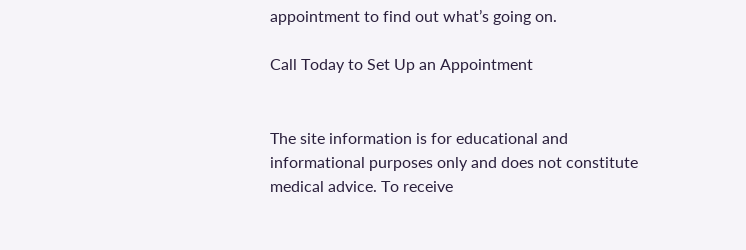appointment to find out what’s going on.

Call Today to Set Up an Appointment


The site information is for educational and informational purposes only and does not constitute medical advice. To receive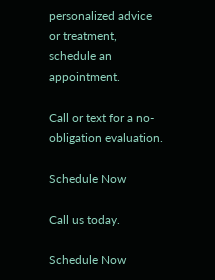personalized advice or treatment, schedule an appointment.

Call or text for a no-obligation evaluation.

Schedule Now

Call us today.

Schedule Now